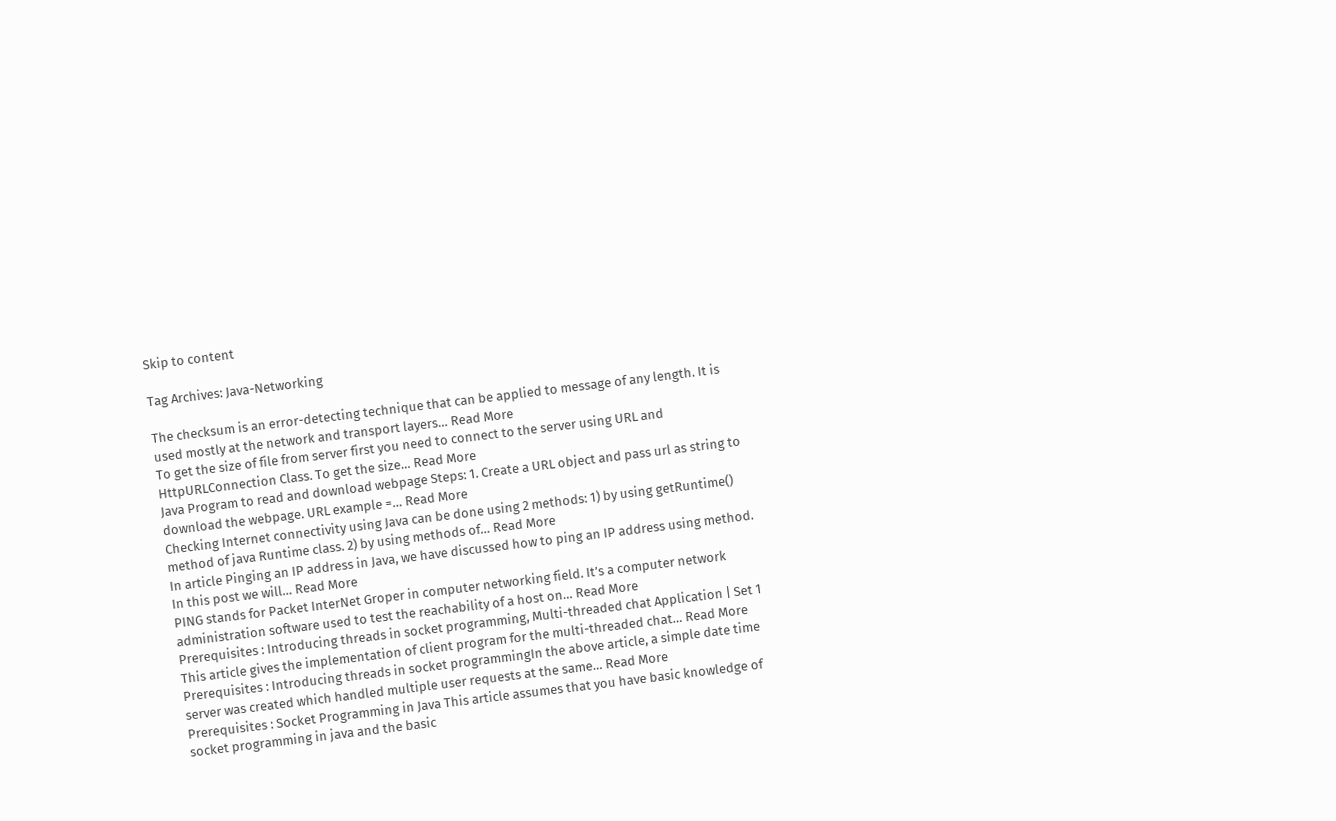Skip to content

Tag Archives: Java-Networking

The checksum is an error-detecting technique that can be applied to message of any length. It is used mostly at the network and transport layers… Read More
To get the size of file from server first you need to connect to the server using URL and HttpURLConnection Class. To get the size… Read More
Java Program to read and download webpage Steps: 1. Create a URL object and pass url as string to download the webpage. URL example =… Read More
Checking Internet connectivity using Java can be done using 2 methods: 1) by using getRuntime() method of java Runtime class. 2) by using methods of… Read More
In article Pinging an IP address in Java, we have discussed how to ping an IP address using method. In this post we will… Read More
PING stands for Packet InterNet Groper in computer networking field. It’s a computer network administration software used to test the reachability of a host on… Read More
Prerequisites : Introducing threads in socket programming, Multi-threaded chat Application | Set 1 This article gives the implementation of client program for the multi-threaded chat… Read More
Prerequisites : Introducing threads in socket programmingIn the above article, a simple date time server was created which handled multiple user requests at the same… Read More
Prerequisites : Socket Programming in Java This article assumes that you have basic knowledge of socket programming in java and the basic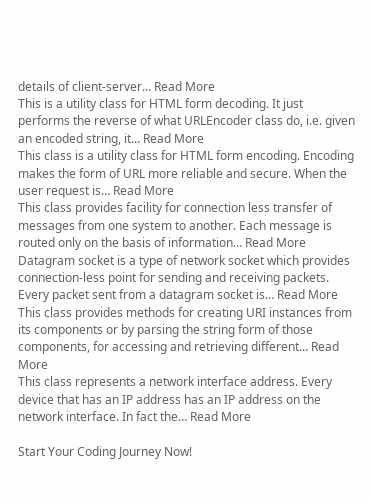details of client-server… Read More
This is a utility class for HTML form decoding. It just performs the reverse of what URLEncoder class do, i.e. given an encoded string, it… Read More
This class is a utility class for HTML form encoding. Encoding makes the form of URL more reliable and secure. When the user request is… Read More
This class provides facility for connection less transfer of messages from one system to another. Each message is routed only on the basis of information… Read More
Datagram socket is a type of network socket which provides connection-less point for sending and receiving packets. Every packet sent from a datagram socket is… Read More
This class provides methods for creating URI instances from its components or by parsing the string form of those components, for accessing and retrieving different… Read More
This class represents a network interface address. Every device that has an IP address has an IP address on the network interface. In fact the… Read More

Start Your Coding Journey Now!